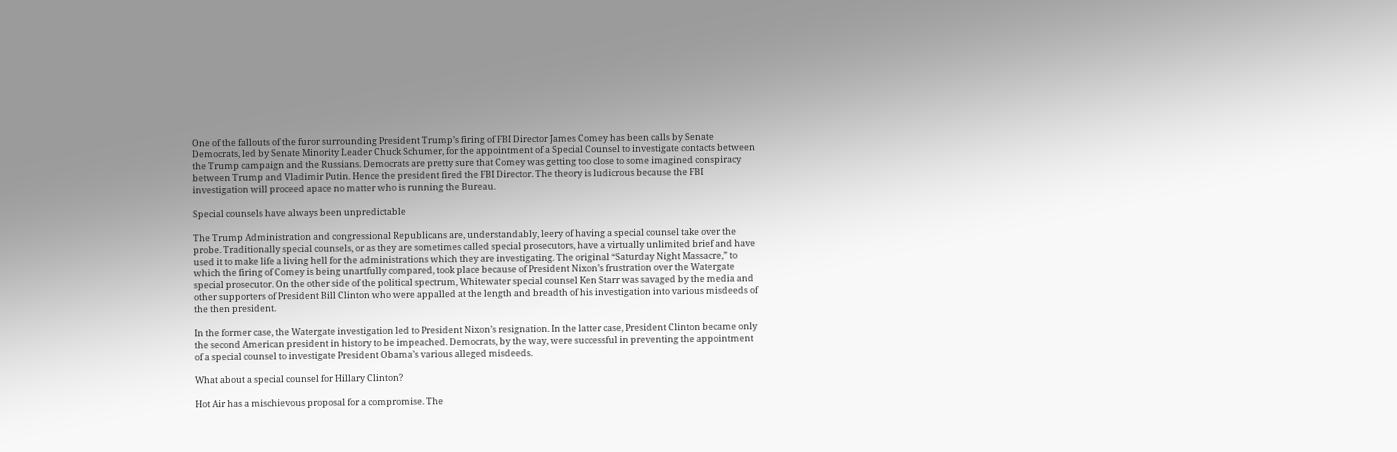One of the fallouts of the furor surrounding President Trump’s firing of FBI Director James Comey has been calls by Senate Democrats, led by Senate Minority Leader Chuck Schumer, for the appointment of a Special Counsel to investigate contacts between the Trump campaign and the Russians. Democrats are pretty sure that Comey was getting too close to some imagined conspiracy between Trump and Vladimir Putin. Hence the president fired the FBI Director. The theory is ludicrous because the FBI investigation will proceed apace no matter who is running the Bureau.

Special counsels have always been unpredictable

The Trump Administration and congressional Republicans are, understandably, leery of having a special counsel take over the probe. Traditionally special counsels, or as they are sometimes called special prosecutors, have a virtually unlimited brief and have used it to make life a living hell for the administrations which they are investigating. The original “Saturday Night Massacre,” to which the firing of Comey is being unartfully compared, took place because of President Nixon’s frustration over the Watergate special prosecutor. On the other side of the political spectrum, Whitewater special counsel Ken Starr was savaged by the media and other supporters of President Bill Clinton who were appalled at the length and breadth of his investigation into various misdeeds of the then president.

In the former case, the Watergate investigation led to President Nixon’s resignation. In the latter case, President Clinton became only the second American president in history to be impeached. Democrats, by the way, were successful in preventing the appointment of a special counsel to investigate President Obama’s various alleged misdeeds.

What about a special counsel for Hillary Clinton?

Hot Air has a mischievous proposal for a compromise. The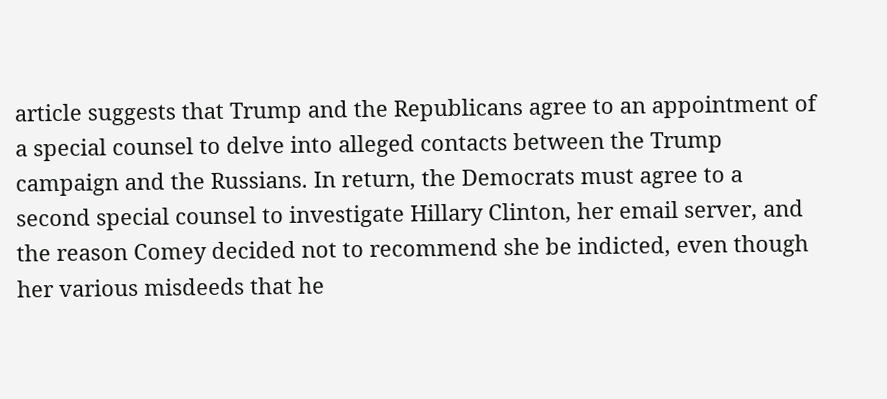article suggests that Trump and the Republicans agree to an appointment of a special counsel to delve into alleged contacts between the Trump campaign and the Russians. In return, the Democrats must agree to a second special counsel to investigate Hillary Clinton, her email server, and the reason Comey decided not to recommend she be indicted, even though her various misdeeds that he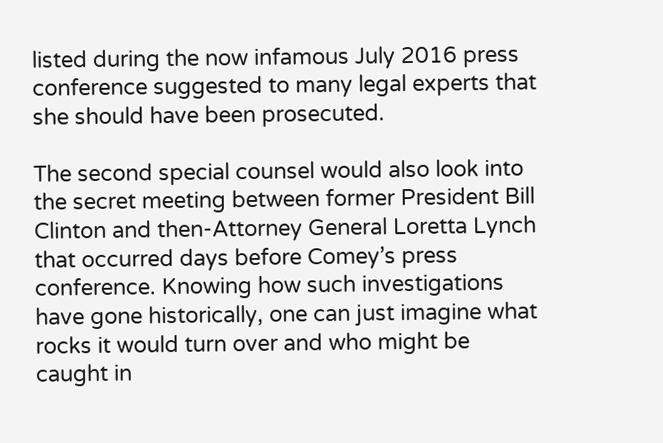listed during the now infamous July 2016 press conference suggested to many legal experts that she should have been prosecuted.

The second special counsel would also look into the secret meeting between former President Bill Clinton and then-Attorney General Loretta Lynch that occurred days before Comey’s press conference. Knowing how such investigations have gone historically, one can just imagine what rocks it would turn over and who might be caught in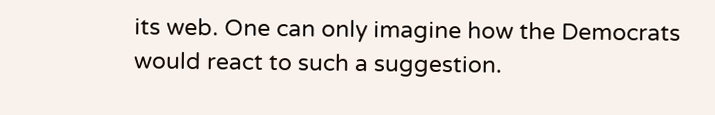its web. One can only imagine how the Democrats would react to such a suggestion.